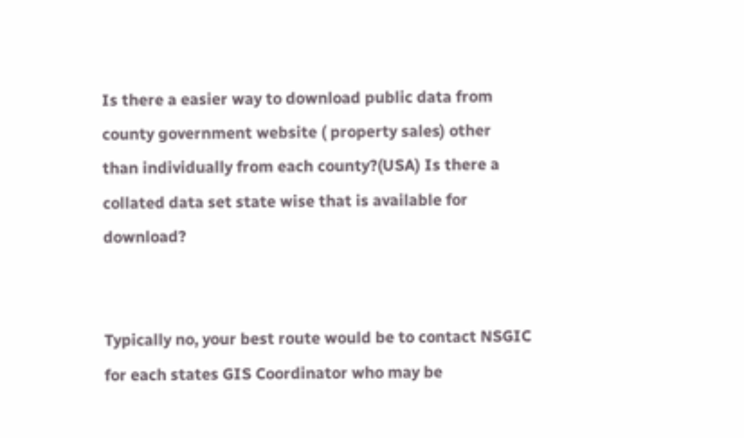Is there a easier way to download public data from county government website ( property sales) other than individually from each county?(USA) Is there a collated data set state wise that is available for download?


Typically no, your best route would be to contact NSGIC for each states GIS Coordinator who may be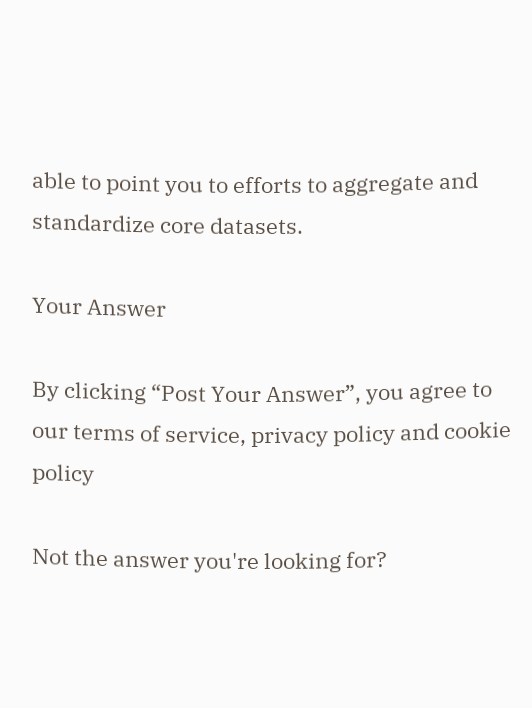able to point you to efforts to aggregate and standardize core datasets.

Your Answer

By clicking “Post Your Answer”, you agree to our terms of service, privacy policy and cookie policy

Not the answer you're looking for?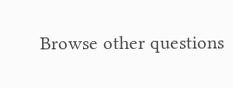Browse other questions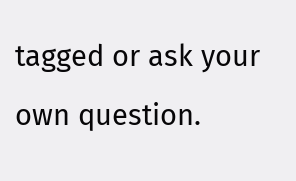tagged or ask your own question.